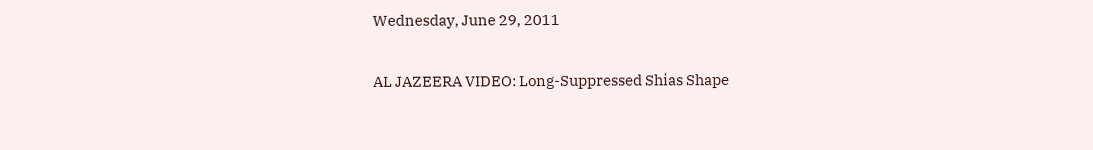Wednesday, June 29, 2011

AL JAZEERA VIDEO: Long-Suppressed Shias Shape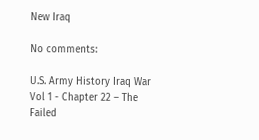New Iraq

No comments:

U.S. Army History Iraq War Vol 1 - Chapter 22 – The Failed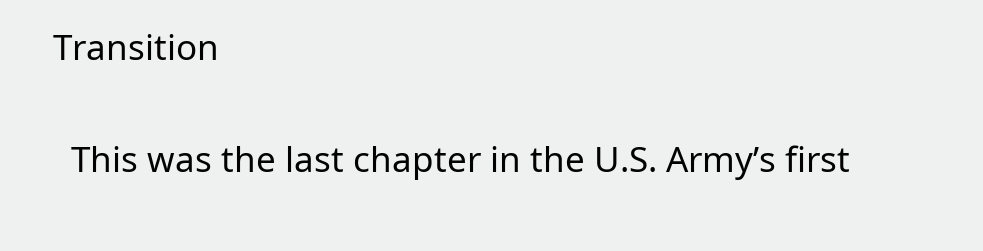Transition

  This was the last chapter in the U.S. Army’s first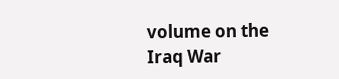volume on the Iraq War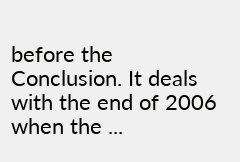before the Conclusion. It deals with the end of 2006 when the ...